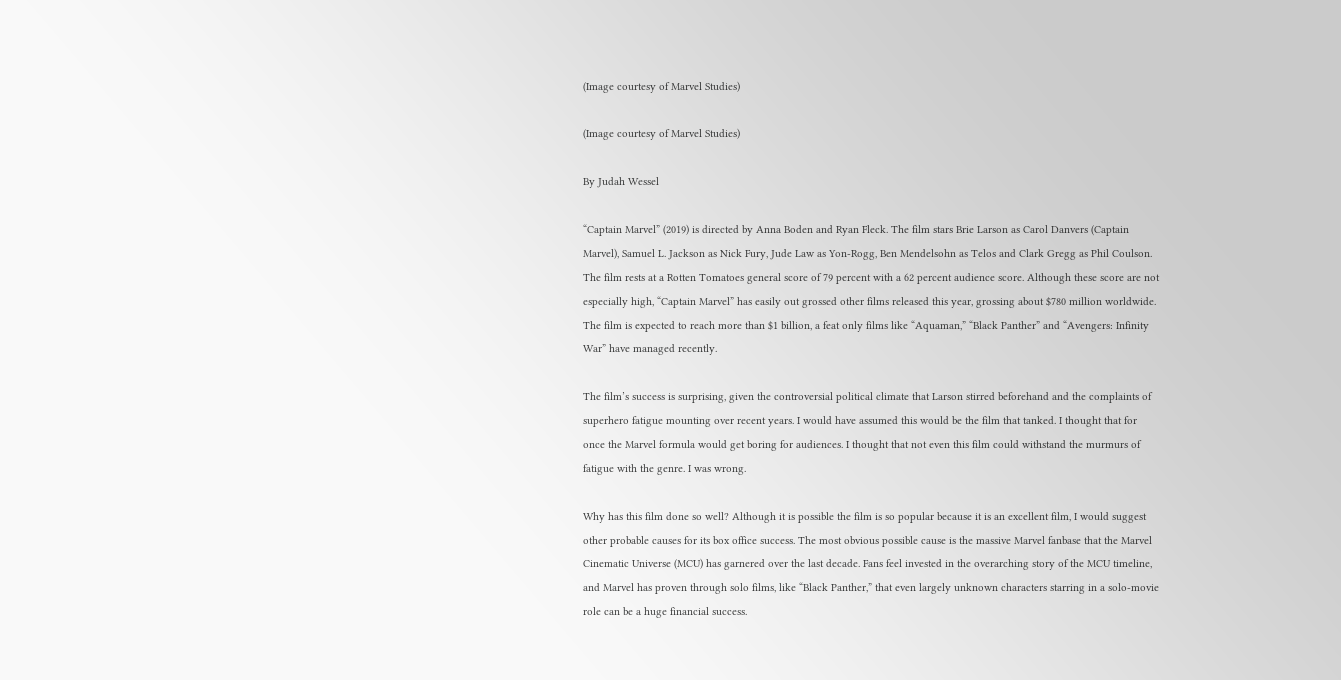(Image courtesy of Marvel Studies)

(Image courtesy of Marvel Studies)

By Judah Wessel

“Captain Marvel” (2019) is directed by Anna Boden and Ryan Fleck. The film stars Brie Larson as Carol Danvers (Captain Marvel), Samuel L. Jackson as Nick Fury, Jude Law as Yon-Rogg, Ben Mendelsohn as Telos and Clark Gregg as Phil Coulson. The film rests at a Rotten Tomatoes general score of 79 percent with a 62 percent audience score. Although these score are not especially high, “Captain Marvel” has easily out grossed other films released this year, grossing about $780 million worldwide. The film is expected to reach more than $1 billion, a feat only films like “Aquaman,” “Black Panther” and “Avengers: Infinity War” have managed recently.

The film’s success is surprising, given the controversial political climate that Larson stirred beforehand and the complaints of superhero fatigue mounting over recent years. I would have assumed this would be the film that tanked. I thought that for once the Marvel formula would get boring for audiences. I thought that not even this film could withstand the murmurs of fatigue with the genre. I was wrong.

Why has this film done so well? Although it is possible the film is so popular because it is an excellent film, I would suggest other probable causes for its box office success. The most obvious possible cause is the massive Marvel fanbase that the Marvel Cinematic Universe (MCU) has garnered over the last decade. Fans feel invested in the overarching story of the MCU timeline, and Marvel has proven through solo films, like “Black Panther,” that even largely unknown characters starring in a solo-movie role can be a huge financial success.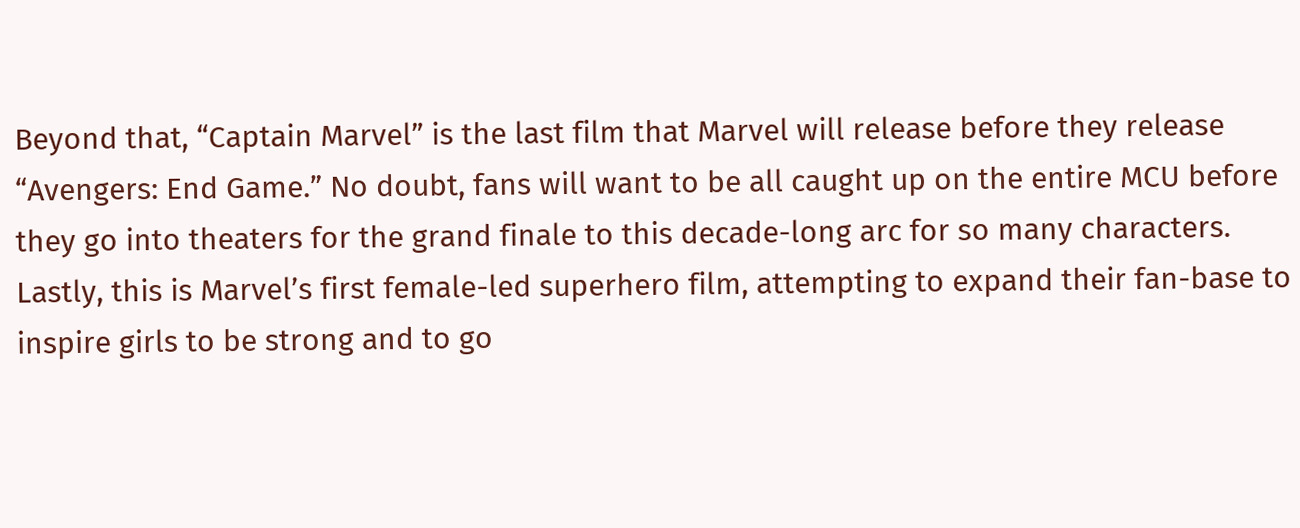Beyond that, “Captain Marvel” is the last film that Marvel will release before they release “Avengers: End Game.” No doubt, fans will want to be all caught up on the entire MCU before they go into theaters for the grand finale to this decade-long arc for so many characters. Lastly, this is Marvel’s first female-led superhero film, attempting to expand their fan-base to inspire girls to be strong and to go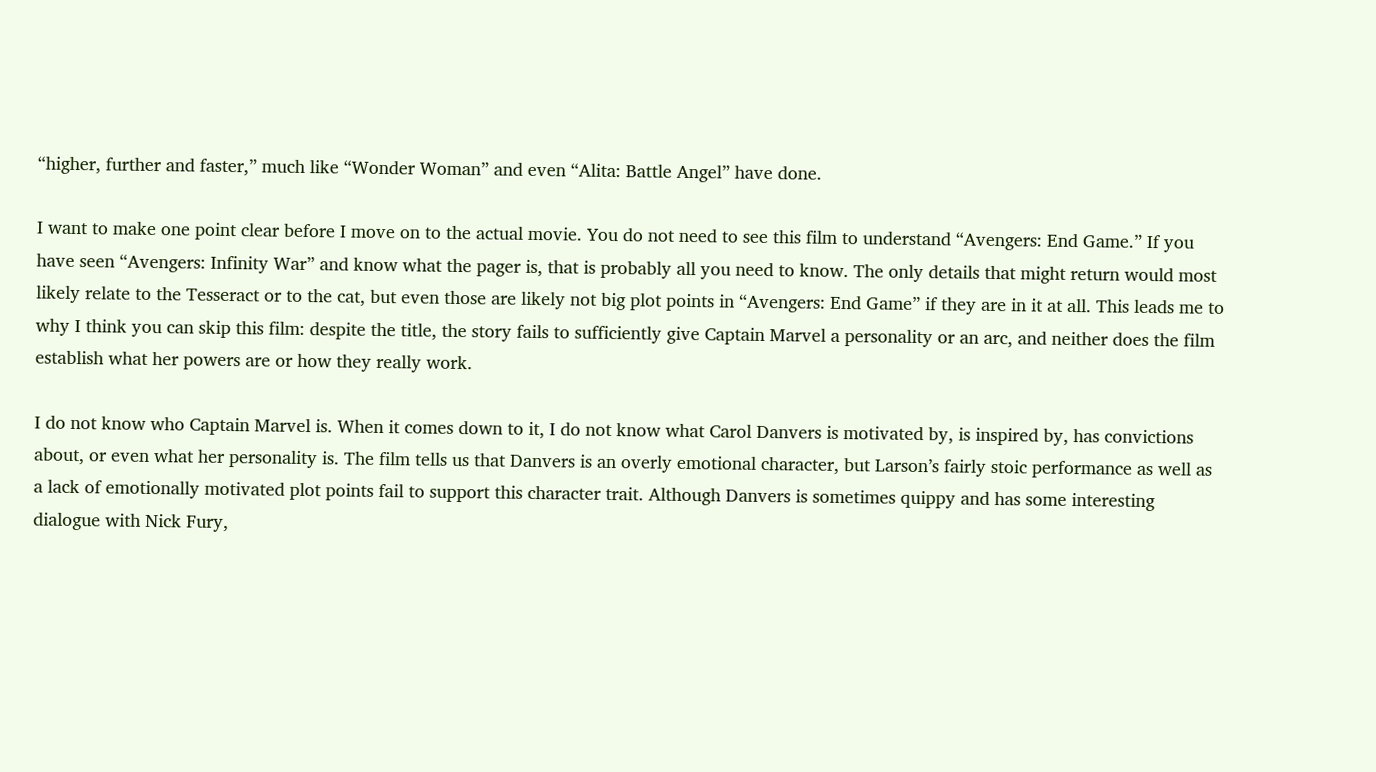“higher, further and faster,” much like “Wonder Woman” and even “Alita: Battle Angel” have done.

I want to make one point clear before I move on to the actual movie. You do not need to see this film to understand “Avengers: End Game.” If you have seen “Avengers: Infinity War” and know what the pager is, that is probably all you need to know. The only details that might return would most likely relate to the Tesseract or to the cat, but even those are likely not big plot points in “Avengers: End Game” if they are in it at all. This leads me to why I think you can skip this film: despite the title, the story fails to sufficiently give Captain Marvel a personality or an arc, and neither does the film establish what her powers are or how they really work.

I do not know who Captain Marvel is. When it comes down to it, I do not know what Carol Danvers is motivated by, is inspired by, has convictions about, or even what her personality is. The film tells us that Danvers is an overly emotional character, but Larson’s fairly stoic performance as well as a lack of emotionally motivated plot points fail to support this character trait. Although Danvers is sometimes quippy and has some interesting dialogue with Nick Fury,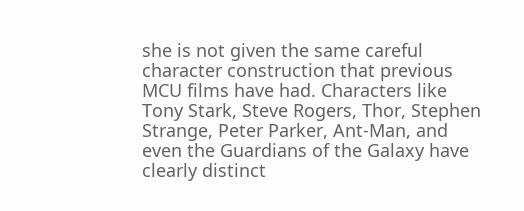she is not given the same careful character construction that previous MCU films have had. Characters like Tony Stark, Steve Rogers, Thor, Stephen Strange, Peter Parker, Ant-Man, and even the Guardians of the Galaxy have clearly distinct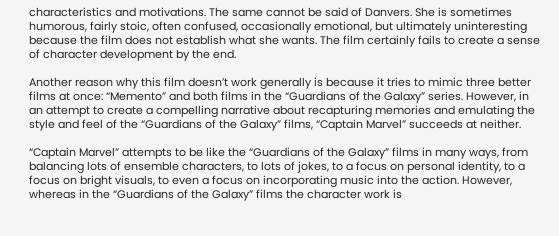characteristics and motivations. The same cannot be said of Danvers. She is sometimes humorous, fairly stoic, often confused, occasionally emotional, but ultimately uninteresting because the film does not establish what she wants. The film certainly fails to create a sense of character development by the end.

Another reason why this film doesn’t work generally is because it tries to mimic three better films at once: “Memento” and both films in the “Guardians of the Galaxy” series. However, in an attempt to create a compelling narrative about recapturing memories and emulating the style and feel of the “Guardians of the Galaxy” films, “Captain Marvel” succeeds at neither.

“Captain Marvel” attempts to be like the “Guardians of the Galaxy” films in many ways, from balancing lots of ensemble characters, to lots of jokes, to a focus on personal identity, to a focus on bright visuals, to even a focus on incorporating music into the action. However, whereas in the “Guardians of the Galaxy” films the character work is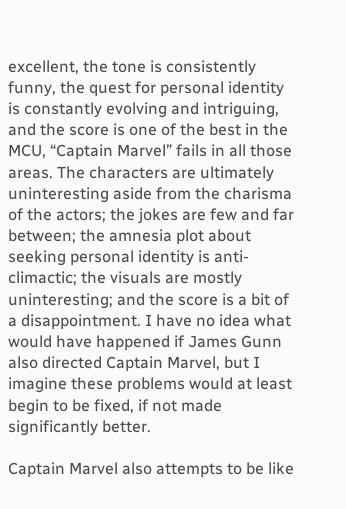excellent, the tone is consistently funny, the quest for personal identity is constantly evolving and intriguing, and the score is one of the best in the MCU, “Captain Marvel” fails in all those areas. The characters are ultimately uninteresting aside from the charisma of the actors; the jokes are few and far between; the amnesia plot about seeking personal identity is anti-climactic; the visuals are mostly uninteresting; and the score is a bit of a disappointment. I have no idea what would have happened if James Gunn also directed Captain Marvel, but I imagine these problems would at least begin to be fixed, if not made significantly better.

Captain Marvel also attempts to be like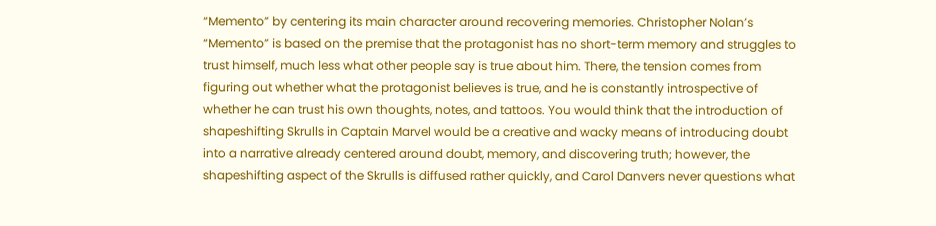“Memento” by centering its main character around recovering memories. Christopher Nolan’s “Memento” is based on the premise that the protagonist has no short-term memory and struggles to trust himself, much less what other people say is true about him. There, the tension comes from figuring out whether what the protagonist believes is true, and he is constantly introspective of whether he can trust his own thoughts, notes, and tattoos. You would think that the introduction of shapeshifting Skrulls in Captain Marvel would be a creative and wacky means of introducing doubt into a narrative already centered around doubt, memory, and discovering truth; however, the shapeshifting aspect of the Skrulls is diffused rather quickly, and Carol Danvers never questions what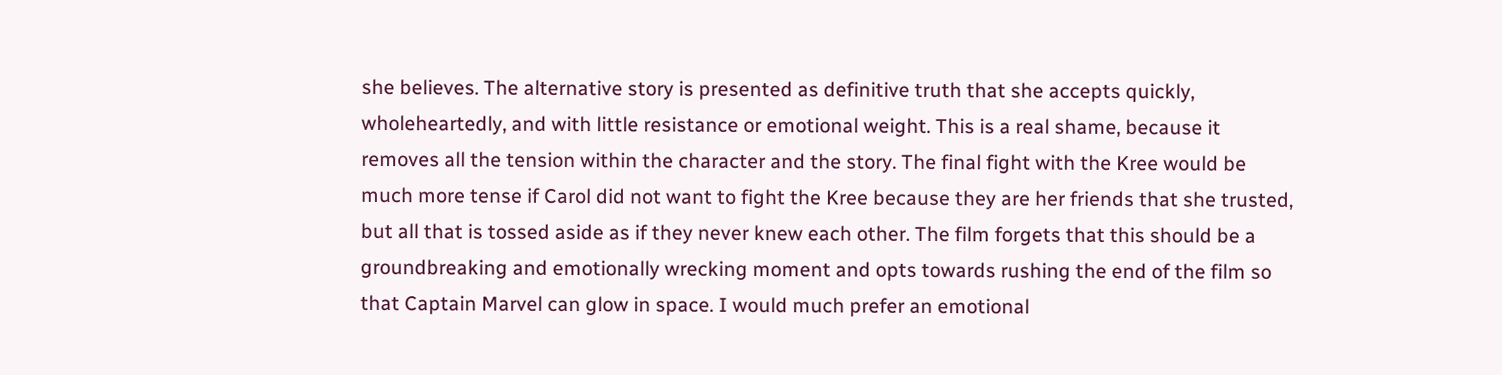she believes. The alternative story is presented as definitive truth that she accepts quickly, wholeheartedly, and with little resistance or emotional weight. This is a real shame, because it removes all the tension within the character and the story. The final fight with the Kree would be much more tense if Carol did not want to fight the Kree because they are her friends that she trusted, but all that is tossed aside as if they never knew each other. The film forgets that this should be a groundbreaking and emotionally wrecking moment and opts towards rushing the end of the film so that Captain Marvel can glow in space. I would much prefer an emotional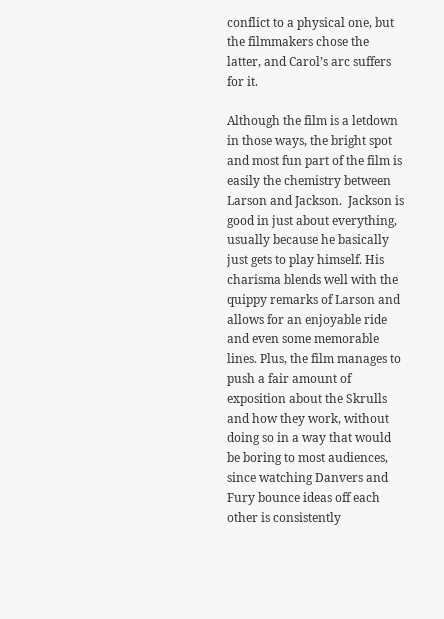conflict to a physical one, but the filmmakers chose the latter, and Carol’s arc suffers for it.

Although the film is a letdown in those ways, the bright spot and most fun part of the film is easily the chemistry between Larson and Jackson.  Jackson is good in just about everything, usually because he basically just gets to play himself. His charisma blends well with the quippy remarks of Larson and allows for an enjoyable ride and even some memorable lines. Plus, the film manages to push a fair amount of exposition about the Skrulls and how they work, without doing so in a way that would be boring to most audiences, since watching Danvers and Fury bounce ideas off each other is consistently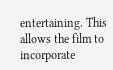entertaining. This allows the film to incorporate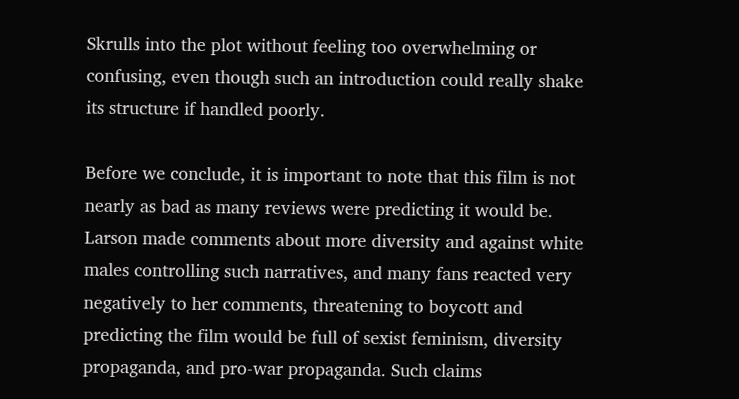Skrulls into the plot without feeling too overwhelming or confusing, even though such an introduction could really shake its structure if handled poorly.

Before we conclude, it is important to note that this film is not nearly as bad as many reviews were predicting it would be. Larson made comments about more diversity and against white males controlling such narratives, and many fans reacted very negatively to her comments, threatening to boycott and predicting the film would be full of sexist feminism, diversity propaganda, and pro-war propaganda. Such claims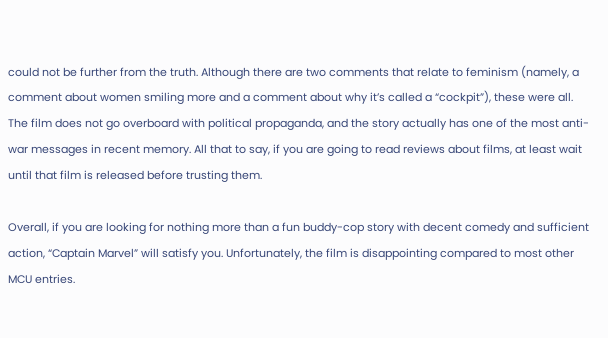could not be further from the truth. Although there are two comments that relate to feminism (namely, a comment about women smiling more and a comment about why it’s called a “cockpit”), these were all. The film does not go overboard with political propaganda, and the story actually has one of the most anti-war messages in recent memory. All that to say, if you are going to read reviews about films, at least wait until that film is released before trusting them.

Overall, if you are looking for nothing more than a fun buddy-cop story with decent comedy and sufficient action, “Captain Marvel” will satisfy you. Unfortunately, the film is disappointing compared to most other MCU entries.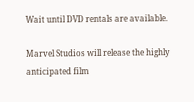Wait until DVD rentals are available.

Marvel Studios will release the highly anticipated film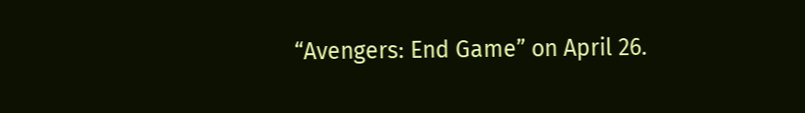“Avengers: End Game” on April 26.